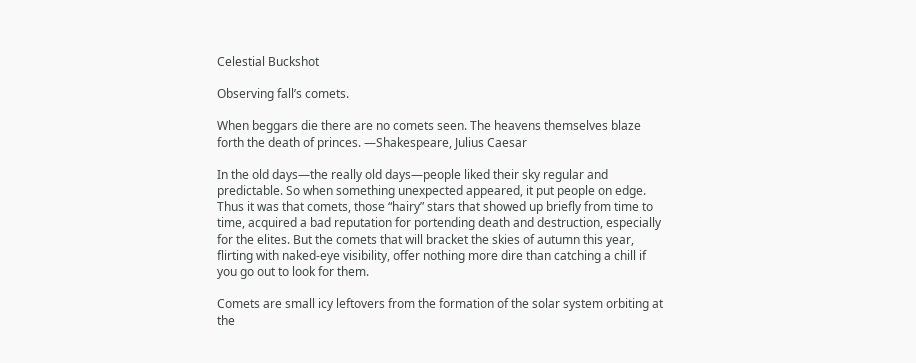Celestial Buckshot

Observing fall’s comets.

When beggars die there are no comets seen. The heavens themselves blaze forth the death of princes. —Shakespeare, Julius Caesar

In the old days—the really old days—people liked their sky regular and predictable. So when something unexpected appeared, it put people on edge. Thus it was that comets, those “hairy” stars that showed up briefly from time to time, acquired a bad reputation for portending death and destruction, especially for the elites. But the comets that will bracket the skies of autumn this year, flirting with naked-eye visibility, offer nothing more dire than catching a chill if you go out to look for them.

Comets are small icy leftovers from the formation of the solar system orbiting at the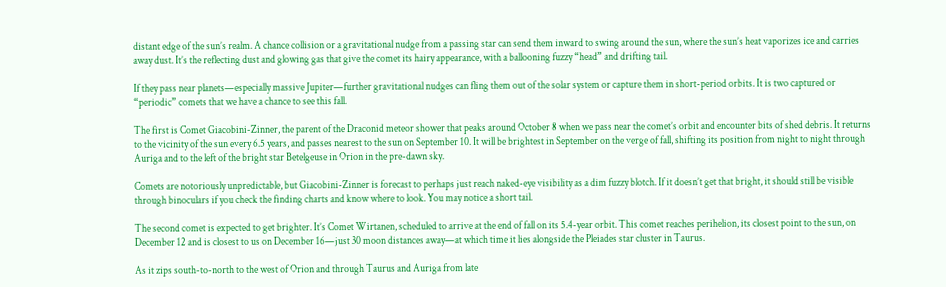distant edge of the sun’s realm. A chance collision or a gravitational nudge from a passing star can send them inward to swing around the sun, where the sun’s heat vaporizes ice and carries away dust. It’s the reflecting dust and glowing gas that give the comet its hairy appearance, with a ballooning fuzzy “head” and drifting tail.

If they pass near planets—especially massive Jupiter—further gravitational nudges can fling them out of the solar system or capture them in short-period orbits. It is two captured or “periodic” comets that we have a chance to see this fall.

The first is Comet Giacobini-Zinner, the parent of the Draconid meteor shower that peaks around October 8 when we pass near the comet’s orbit and encounter bits of shed debris. It returns to the vicinity of the sun every 6.5 years, and passes nearest to the sun on September 10. It will be brightest in September on the verge of fall, shifting its position from night to night through Auriga and to the left of the bright star Betelgeuse in Orion in the pre-dawn sky.

Comets are notoriously unpredictable, but Giacobini-Zinner is forecast to perhaps just reach naked-eye visibility as a dim fuzzy blotch. If it doesn’t get that bright, it should still be visible through binoculars if you check the finding charts and know where to look. You may notice a short tail.

The second comet is expected to get brighter. It’s Comet Wirtanen, scheduled to arrive at the end of fall on its 5.4-year orbit. This comet reaches perihelion, its closest point to the sun, on December 12 and is closest to us on December 16—just 30 moon distances away—at which time it lies alongside the Pleiades star cluster in Taurus.

As it zips south-to-north to the west of Orion and through Taurus and Auriga from late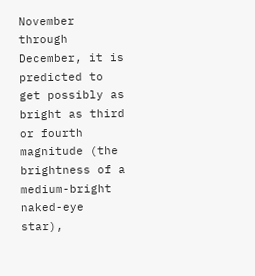November through December, it is predicted to get possibly as bright as third or fourth magnitude (the brightness of a medium-bright naked-eye star),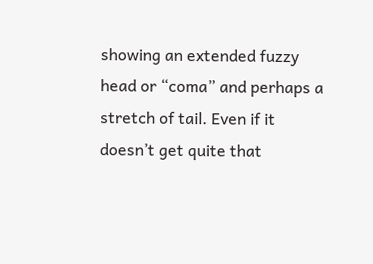showing an extended fuzzy head or “coma” and perhaps a stretch of tail. Even if it doesn’t get quite that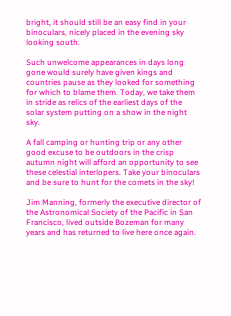bright, it should still be an easy find in your binoculars, nicely placed in the evening sky looking south.

Such unwelcome appearances in days long gone would surely have given kings and countries pause as they looked for something for which to blame them. Today, we take them in stride as relics of the earliest days of the solar system putting on a show in the night sky.

A fall camping or hunting trip or any other good excuse to be outdoors in the crisp autumn night will afford an opportunity to see these celestial interlopers. Take your binoculars and be sure to hunt for the comets in the sky!

Jim Manning, formerly the executive director of the Astronomical Society of the Pacific in San Francisco, lived outside Bozeman for many years and has returned to live here once again.